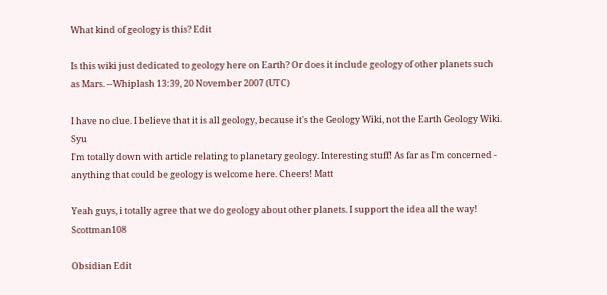What kind of geology is this? Edit

Is this wiki just dedicated to geology here on Earth? Or does it include geology of other planets such as Mars. --Whiplash 13:39, 20 November 2007 (UTC)

I have no clue. I believe that it is all geology, because it's the Geology Wiki, not the Earth Geology Wiki. Syu
I'm totally down with article relating to planetary geology. Interesting stuff! As far as I'm concerned - anything that could be geology is welcome here. Cheers! Matt

Yeah guys, i totally agree that we do geology about other planets. I support the idea all the way! Scottman108

Obsidian Edit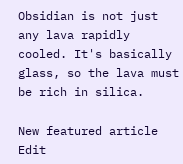Obsidian is not just any lava rapidly cooled. It's basically glass, so the lava must be rich in silica.

New featured article Edit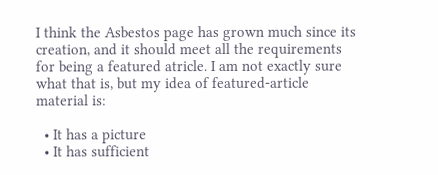I think the Asbestos page has grown much since its creation, and it should meet all the requirements for being a featured atricle. I am not exactly sure what that is, but my idea of featured-article material is:

  • It has a picture
  • It has sufficient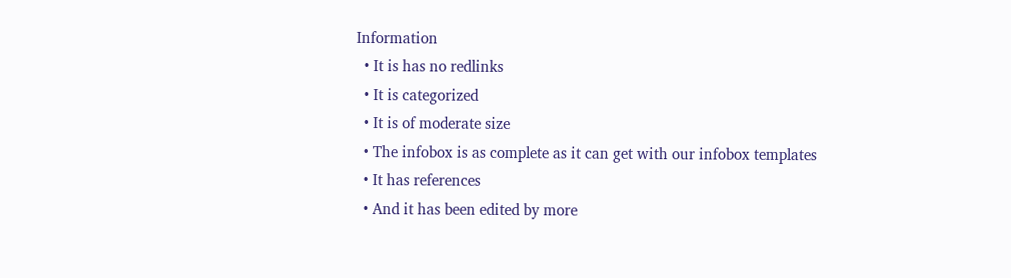Information
  • It is has no redlinks
  • It is categorized
  • It is of moderate size
  • The infobox is as complete as it can get with our infobox templates
  • It has references
  • And it has been edited by more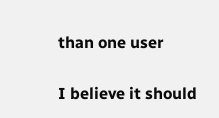than one user

I believe it should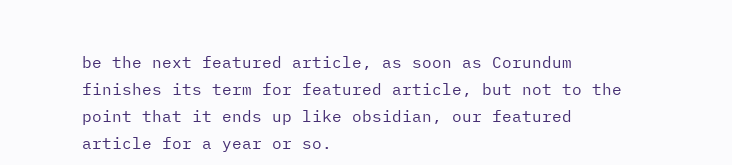be the next featured article, as soon as Corundum finishes its term for featured article, but not to the point that it ends up like obsidian, our featured article for a year or so.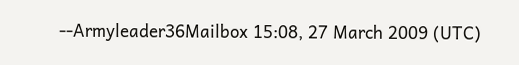--Armyleader36Mailbox 15:08, 27 March 2009 (UTC)